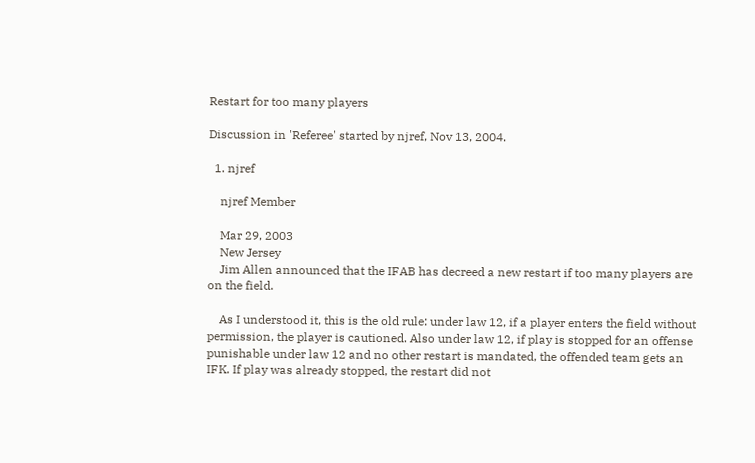Restart for too many players

Discussion in 'Referee' started by njref, Nov 13, 2004.

  1. njref

    njref Member

    Mar 29, 2003
    New Jersey
    Jim Allen announced that the IFAB has decreed a new restart if too many players are on the field.

    As I understood it, this is the old rule: under law 12, if a player enters the field without permission, the player is cautioned. Also under law 12, if play is stopped for an offense punishable under law 12 and no other restart is mandated, the offended team gets an IFK. If play was already stopped, the restart did not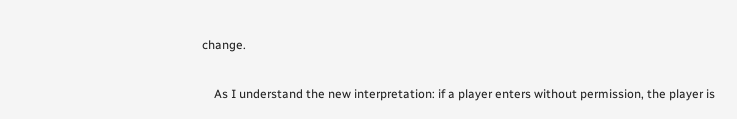change.

    As I understand the new interpretation: if a player enters without permission, the player is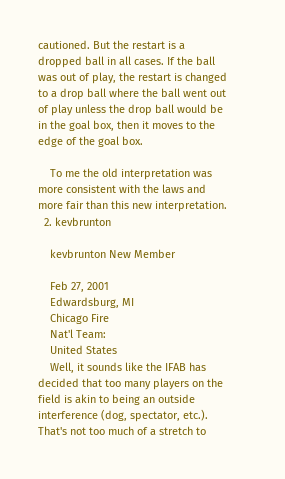cautioned. But the restart is a dropped ball in all cases. If the ball was out of play, the restart is changed to a drop ball where the ball went out of play unless the drop ball would be in the goal box, then it moves to the edge of the goal box.

    To me the old interpretation was more consistent with the laws and more fair than this new interpretation.
  2. kevbrunton

    kevbrunton New Member

    Feb 27, 2001
    Edwardsburg, MI
    Chicago Fire
    Nat'l Team:
    United States
    Well, it sounds like the IFAB has decided that too many players on the field is akin to being an outside interference (dog, spectator, etc.). That's not too much of a stretch to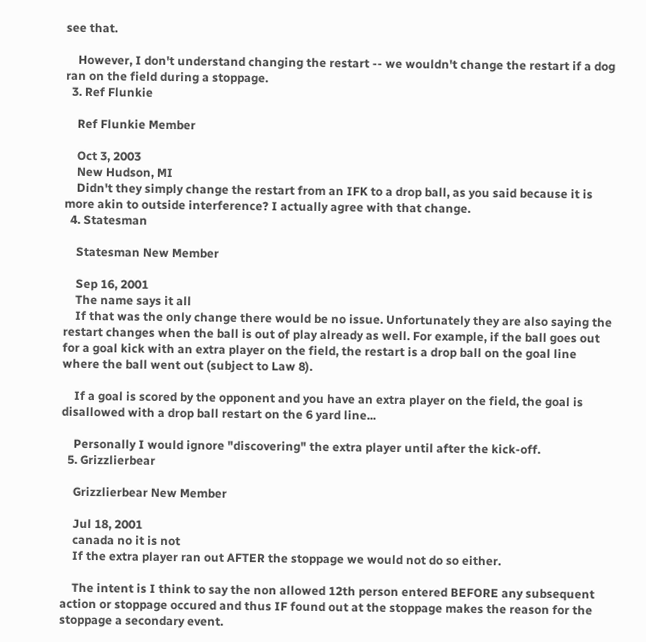see that.

    However, I don't understand changing the restart -- we wouldn't change the restart if a dog ran on the field during a stoppage.
  3. Ref Flunkie

    Ref Flunkie Member

    Oct 3, 2003
    New Hudson, MI
    Didn't they simply change the restart from an IFK to a drop ball, as you said because it is more akin to outside interference? I actually agree with that change.
  4. Statesman

    Statesman New Member

    Sep 16, 2001
    The name says it all
    If that was the only change there would be no issue. Unfortunately they are also saying the restart changes when the ball is out of play already as well. For example, if the ball goes out for a goal kick with an extra player on the field, the restart is a drop ball on the goal line where the ball went out (subject to Law 8).

    If a goal is scored by the opponent and you have an extra player on the field, the goal is disallowed with a drop ball restart on the 6 yard line...

    Personally I would ignore "discovering" the extra player until after the kick-off.
  5. Grizzlierbear

    Grizzlierbear New Member

    Jul 18, 2001
    canada no it is not
    If the extra player ran out AFTER the stoppage we would not do so either.

    The intent is I think to say the non allowed 12th person entered BEFORE any subsequent action or stoppage occured and thus IF found out at the stoppage makes the reason for the stoppage a secondary event.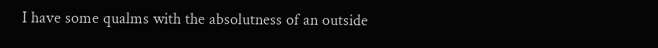I have some qualms with the absolutness of an outside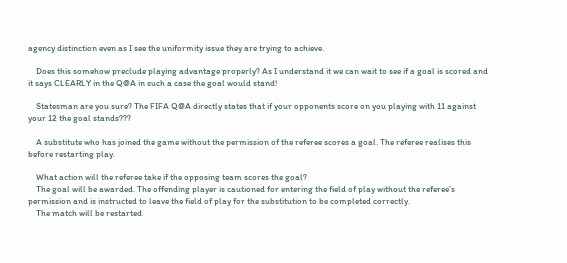agency distinction even as I see the uniformity issue they are trying to achieve.

    Does this somehow preclude playing advantage properly? As I understand it we can wait to see if a goal is scored and it says CLEARLY in the Q@A in such a case the goal would stand!

    Statesman are you sure? The FIFA Q@A directly states that if your opponents score on you playing with 11 against your 12 the goal stands???

    A substitute who has joined the game without the permission of the referee scores a goal. The referee realises this before restarting play.

    What action will the referee take if the opposing team scores the goal?
    The goal will be awarded. The offending player is cautioned for entering the field of play without the referee’s permission and is instructed to leave the field of play for the substitution to be completed correctly.
    The match will be restarted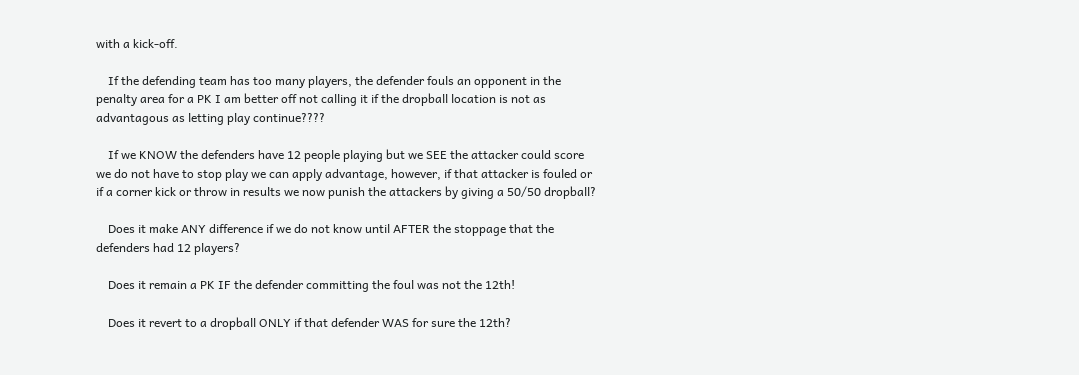with a kick-off.

    If the defending team has too many players, the defender fouls an opponent in the penalty area for a PK I am better off not calling it if the dropball location is not as advantagous as letting play continue????

    If we KNOW the defenders have 12 people playing but we SEE the attacker could score we do not have to stop play we can apply advantage, however, if that attacker is fouled or if a corner kick or throw in results we now punish the attackers by giving a 50/50 dropball?

    Does it make ANY difference if we do not know until AFTER the stoppage that the defenders had 12 players?

    Does it remain a PK IF the defender committing the foul was not the 12th!

    Does it revert to a dropball ONLY if that defender WAS for sure the 12th?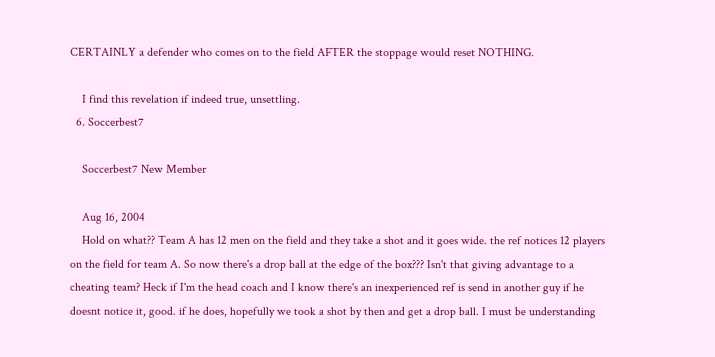CERTAINLY a defender who comes on to the field AFTER the stoppage would reset NOTHING.

    I find this revelation if indeed true, unsettling.
  6. Soccerbest7

    Soccerbest7 New Member

    Aug 16, 2004
    Hold on what?? Team A has 12 men on the field and they take a shot and it goes wide. the ref notices 12 players on the field for team A. So now there's a drop ball at the edge of the box??? Isn't that giving advantage to a cheating team? Heck if I'm the head coach and I know there's an inexperienced ref is send in another guy if he doesnt notice it, good. if he does, hopefully we took a shot by then and get a drop ball. I must be understanding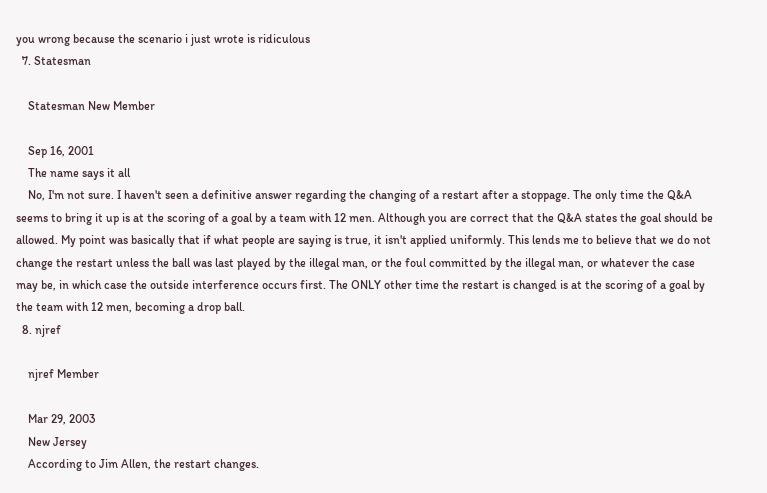you wrong because the scenario i just wrote is ridiculous
  7. Statesman

    Statesman New Member

    Sep 16, 2001
    The name says it all
    No, I'm not sure. I haven't seen a definitive answer regarding the changing of a restart after a stoppage. The only time the Q&A seems to bring it up is at the scoring of a goal by a team with 12 men. Although you are correct that the Q&A states the goal should be allowed. My point was basically that if what people are saying is true, it isn't applied uniformly. This lends me to believe that we do not change the restart unless the ball was last played by the illegal man, or the foul committed by the illegal man, or whatever the case may be, in which case the outside interference occurs first. The ONLY other time the restart is changed is at the scoring of a goal by the team with 12 men, becoming a drop ball.
  8. njref

    njref Member

    Mar 29, 2003
    New Jersey
    According to Jim Allen, the restart changes.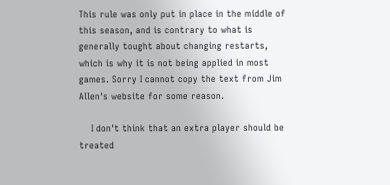This rule was only put in place in the middle of this season, and is contrary to what is generally tought about changing restarts, which is why it is not being applied in most games. Sorry I cannot copy the text from Jim Allen's website for some reason.

    I don't think that an extra player should be treated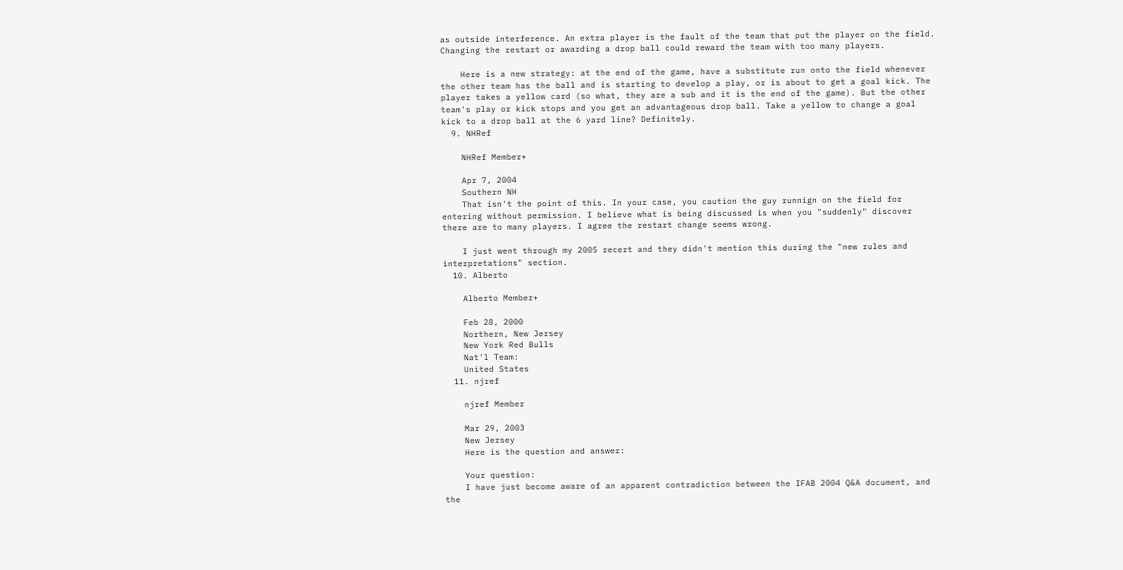as outside interference. An extra player is the fault of the team that put the player on the field. Changing the restart or awarding a drop ball could reward the team with too many players.

    Here is a new strategy: at the end of the game, have a substitute run onto the field whenever the other team has the ball and is starting to develop a play, or is about to get a goal kick. The player takes a yellow card (so what, they are a sub and it is the end of the game). But the other team's play or kick stops and you get an advantageous drop ball. Take a yellow to change a goal kick to a drop ball at the 6 yard line? Definitely.
  9. NHRef

    NHRef Member+

    Apr 7, 2004
    Southern NH
    That isn't the point of this. In your case, you caution the guy runnign on the field for entering without permission. I believe what is being discussed is when you "suddenly" discover there are to many players. I agree the restart change seems wrong.

    I just went through my 2005 recert and they didn't mention this during the "new rules and interpretations" section.
  10. Alberto

    Alberto Member+

    Feb 28, 2000
    Northern, New Jersey
    New York Red Bulls
    Nat'l Team:
    United States
  11. njref

    njref Member

    Mar 29, 2003
    New Jersey
    Here is the question and answer:

    Your question:
    I have just become aware of an apparent contradiction between the IFAB 2004 Q&A document, and the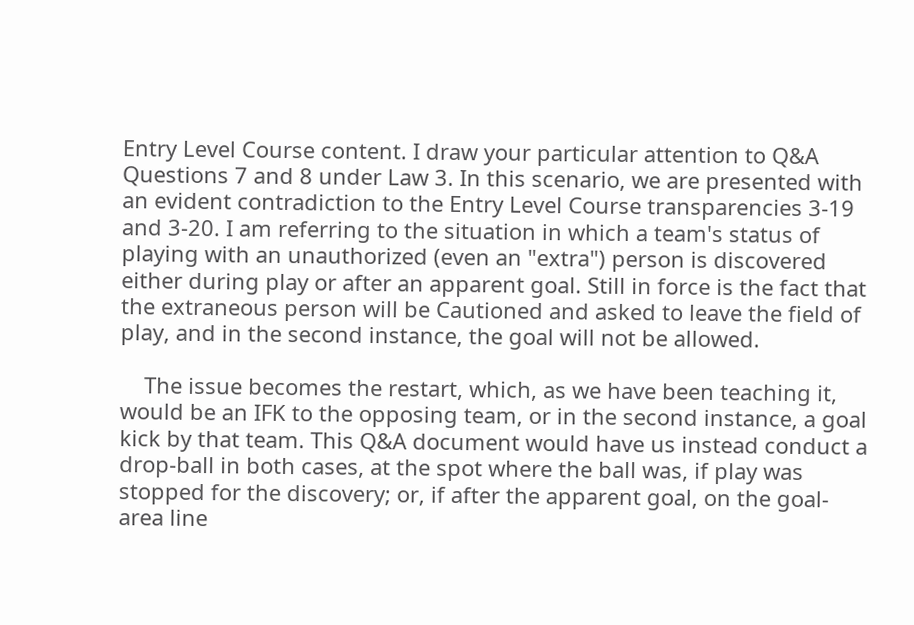Entry Level Course content. I draw your particular attention to Q&A Questions 7 and 8 under Law 3. In this scenario, we are presented with an evident contradiction to the Entry Level Course transparencies 3-19 and 3-20. I am referring to the situation in which a team's status of playing with an unauthorized (even an "extra") person is discovered either during play or after an apparent goal. Still in force is the fact that the extraneous person will be Cautioned and asked to leave the field of play, and in the second instance, the goal will not be allowed.

    The issue becomes the restart, which, as we have been teaching it, would be an IFK to the opposing team, or in the second instance, a goal kick by that team. This Q&A document would have us instead conduct a drop-ball in both cases, at the spot where the ball was, if play was stopped for the discovery; or, if after the apparent goal, on the goal-area line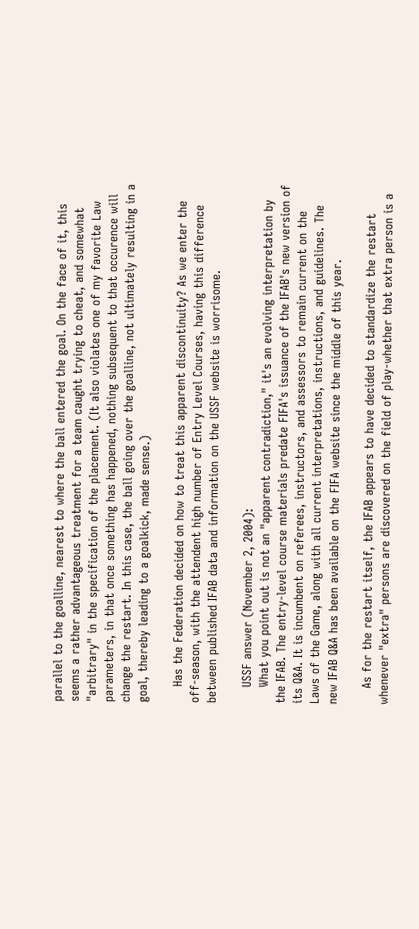parallel to the goalline, nearest to where the ball entered the goal. On the face of it, this seems a rather advantageous treatment for a team caught trying to cheat, and somewhat "arbitrary" in the specification of the placement. (It also violates one of my favorite Law parameters, in that once something has happened, nothing subsequent to that occurence will change the restart. In this case, the ball going over the goalline, not ultimately resulting in a goal, thereby leading to a goalkick, made sense.)

    Has the Federation decided on how to treat this apparent discontinuity? As we enter the off-season, with the attendent high number of Entry Level Courses, having this difference between published IFAB data and information on the USSF website is worrisome.

    USSF answer (November 2, 2004):
    What you point out is not an "apparent contradiction," it's an evolving interpretation by the IFAB. The entry-level course materials predate FIFA's issuance of the IFAB's new version of its Q&A. It is incumbent on referees, instructors, and assessors to remain current on the Laws of the Game, along with all current interpretations, instructions, and guidelines. The new IFAB Q&A has been available on the FIFA website since the middle of this year.

    As for the restart itself, the IFAB appears to have decided to standardize the restart whenever "extra" persons are discovered on the field of play-whether that extra person is a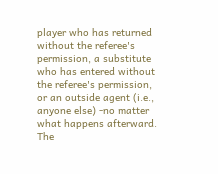player who has returned without the referee's permission, a substitute who has entered without the referee's permission, or an outside agent (i.e., anyone else) -no matter what happens afterward. The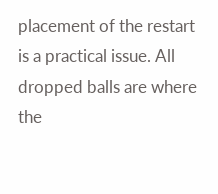placement of the restart is a practical issue. All dropped balls are where the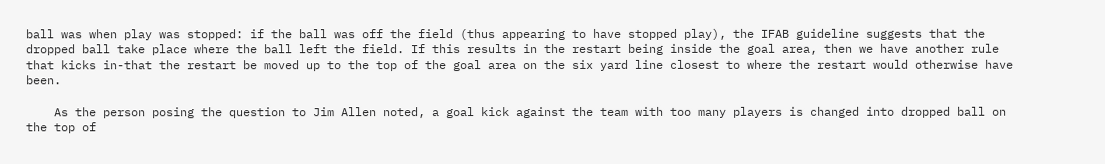ball was when play was stopped: if the ball was off the field (thus appearing to have stopped play), the IFAB guideline suggests that the dropped ball take place where the ball left the field. If this results in the restart being inside the goal area, then we have another rule that kicks in-that the restart be moved up to the top of the goal area on the six yard line closest to where the restart would otherwise have been.

    As the person posing the question to Jim Allen noted, a goal kick against the team with too many players is changed into dropped ball on the top of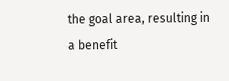the goal area, resulting in a benefit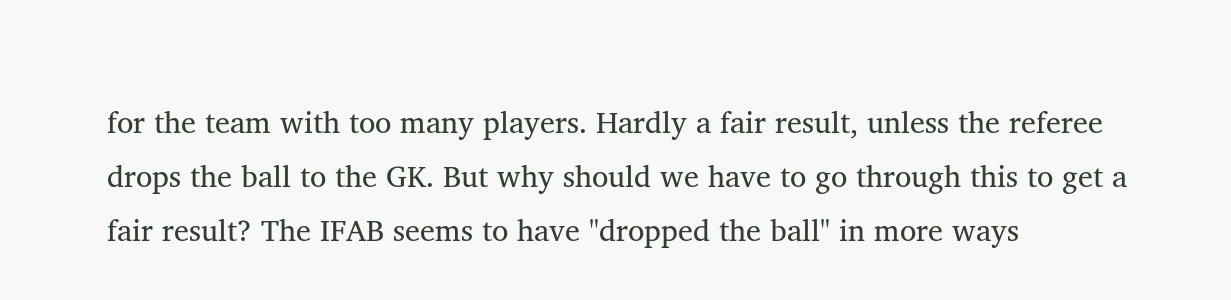for the team with too many players. Hardly a fair result, unless the referee drops the ball to the GK. But why should we have to go through this to get a fair result? The IFAB seems to have "dropped the ball" in more ways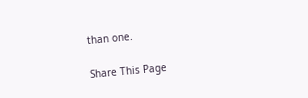than one.

Share This Page